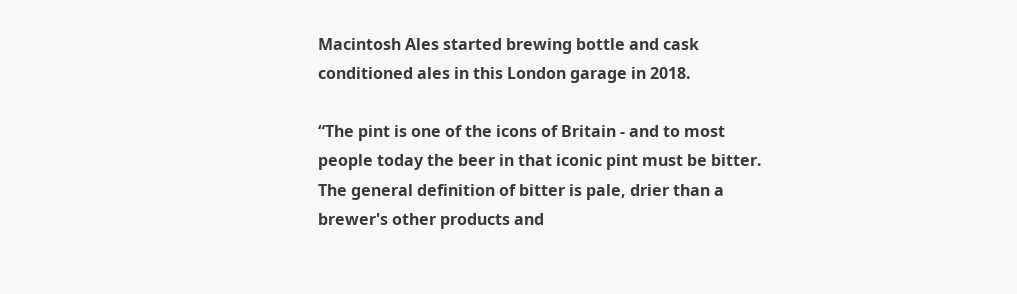Macintosh Ales started brewing bottle and cask conditioned ales in this London garage in 2018.

“The pint is one of the icons of Britain - and to most people today the beer in that iconic pint must be bitter. The general definition of bitter is pale, drier than a brewer's other products and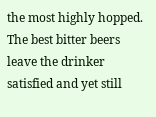the most highly hopped. The best bitter beers leave the drinker satisfied and yet still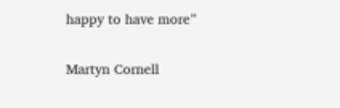happy to have more”

Martyn Cornell